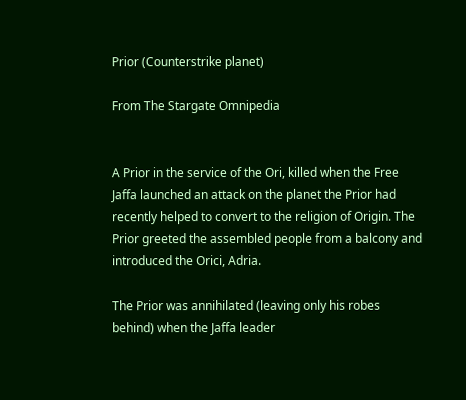Prior (Counterstrike planet)

From The Stargate Omnipedia


A Prior in the service of the Ori, killed when the Free Jaffa launched an attack on the planet the Prior had recently helped to convert to the religion of Origin. The Prior greeted the assembled people from a balcony and introduced the Orici, Adria.

The Prior was annihilated (leaving only his robes behind) when the Jaffa leader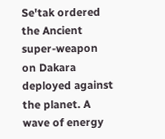Se'tak ordered the Ancient super-weapon on Dakara deployed against the planet. A wave of energy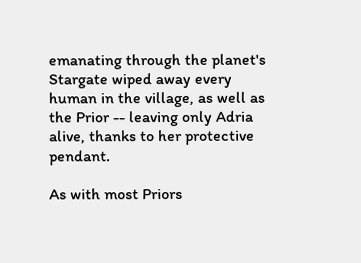emanating through the planet's Stargate wiped away every human in the village, as well as the Prior -- leaving only Adria alive, thanks to her protective pendant.

As with most Priors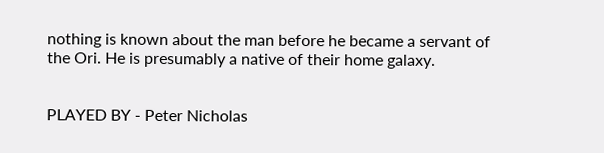nothing is known about the man before he became a servant of the Ori. He is presumably a native of their home galaxy.


PLAYED BY - Peter Nicholas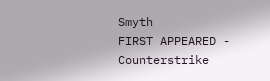Smyth
FIRST APPEARED - Counterstrike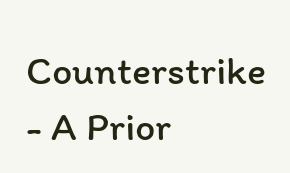Counterstrike - A Prior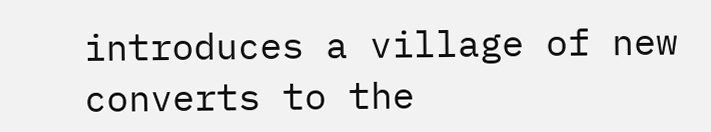introduces a village of new converts to the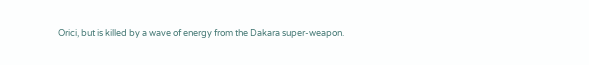Orici, but is killed by a wave of energy from the Dakara super-weapon.